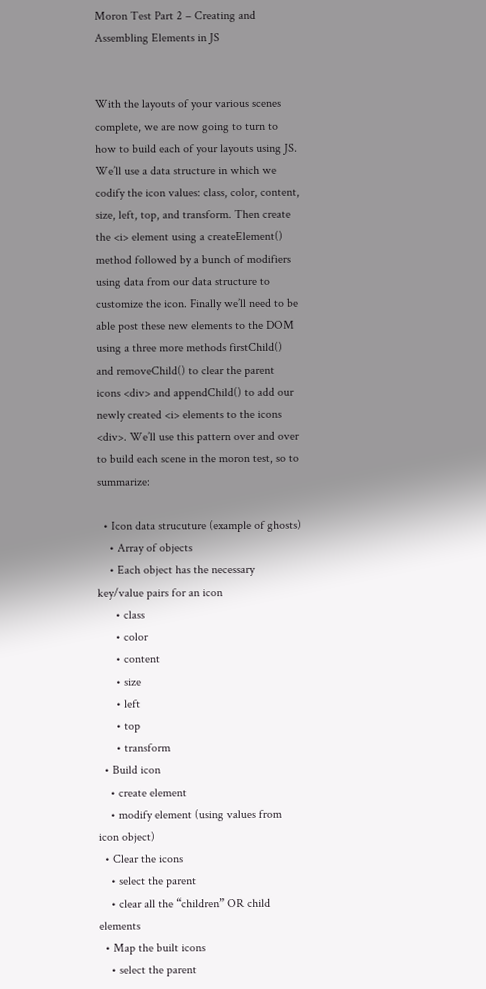Moron Test Part 2 – Creating and Assembling Elements in JS


With the layouts of your various scenes complete, we are now going to turn to how to build each of your layouts using JS. We’ll use a data structure in which we codify the icon values: class, color, content, size, left, top, and transform. Then create the <i> element using a createElement() method followed by a bunch of modifiers using data from our data structure to customize the icon. Finally we’ll need to be able post these new elements to the DOM using a three more methods firstChild() and removeChild() to clear the parent icons <div> and appendChild() to add our newly created <i> elements to the icons <div>. We’ll use this pattern over and over to build each scene in the moron test, so to summarize:

  • Icon data strucuture (example of ghosts)
    • Array of objects
    • Each object has the necessary key/value pairs for an icon
      • class
      • color
      • content
      • size
      • left
      • top
      • transform
  • Build icon
    • create element
    • modify element (using values from icon object)
  • Clear the icons
    • select the parent
    • clear all the “children” OR child elements
  • Map the built icons
    • select the parent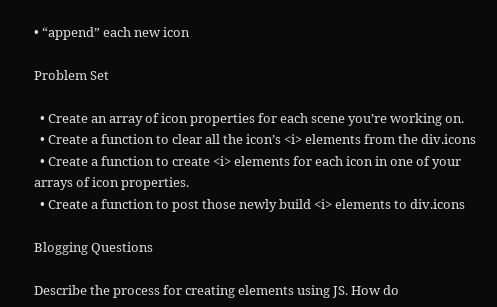• “append” each new icon

Problem Set

  • Create an array of icon properties for each scene you’re working on.
  • Create a function to clear all the icon’s <i> elements from the div.icons
  • Create a function to create <i> elements for each icon in one of your arrays of icon properties.
  • Create a function to post those newly build <i> elements to div.icons

Blogging Questions

Describe the process for creating elements using JS. How do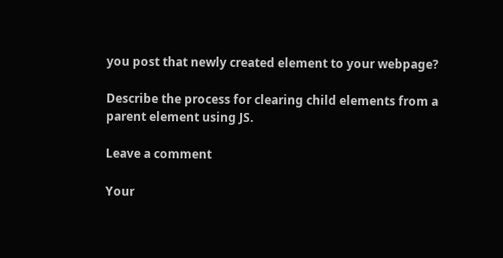you post that newly created element to your webpage?

Describe the process for clearing child elements from a parent element using JS.

Leave a comment

Your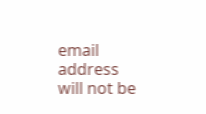email address will not be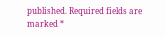published. Required fields are marked *